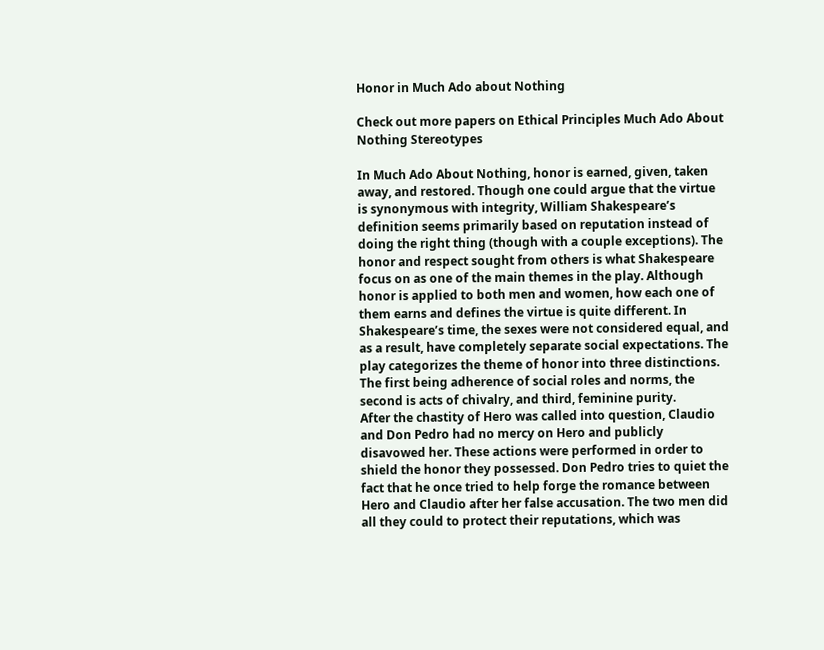Honor in Much Ado about Nothing

Check out more papers on Ethical Principles Much Ado About Nothing Stereotypes

In Much Ado About Nothing, honor is earned, given, taken away, and restored. Though one could argue that the virtue is synonymous with integrity, William Shakespeare’s definition seems primarily based on reputation instead of doing the right thing (though with a couple exceptions). The honor and respect sought from others is what Shakespeare focus on as one of the main themes in the play. Although honor is applied to both men and women, how each one of them earns and defines the virtue is quite different. In Shakespeare’s time, the sexes were not considered equal, and as a result, have completely separate social expectations. The play categorizes the theme of honor into three distinctions. The first being adherence of social roles and norms, the second is acts of chivalry, and third, feminine purity.
After the chastity of Hero was called into question, Claudio and Don Pedro had no mercy on Hero and publicly disavowed her. These actions were performed in order to shield the honor they possessed. Don Pedro tries to quiet the fact that he once tried to help forge the romance between Hero and Claudio after her false accusation. The two men did all they could to protect their reputations, which was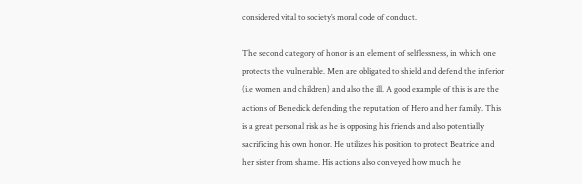considered vital to society’s moral code of conduct.

The second category of honor is an element of selflessness, in which one protects the vulnerable. Men are obligated to shield and defend the inferior (i.e women and children) and also the ill. A good example of this is are the actions of Benedick defending the reputation of Hero and her family. This is a great personal risk as he is opposing his friends and also potentially sacrificing his own honor. He utilizes his position to protect Beatrice and her sister from shame. His actions also conveyed how much he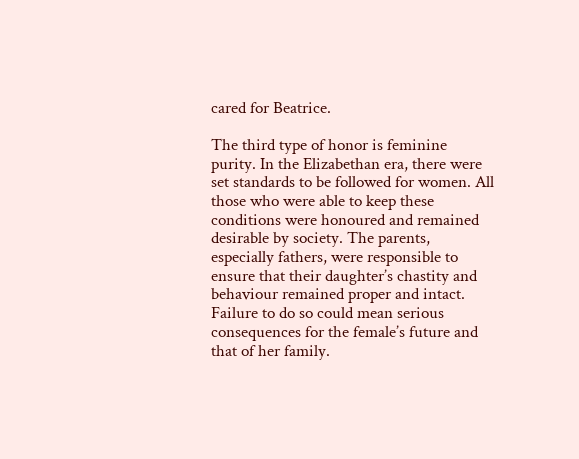cared for Beatrice.

The third type of honor is feminine purity. In the Elizabethan era, there were set standards to be followed for women. All those who were able to keep these conditions were honoured and remained desirable by society. The parents, especially fathers, were responsible to ensure that their daughter’s chastity and behaviour remained proper and intact. Failure to do so could mean serious consequences for the female’s future and that of her family.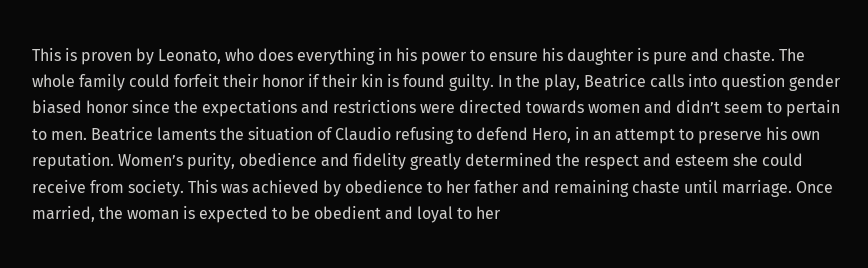This is proven by Leonato, who does everything in his power to ensure his daughter is pure and chaste. The whole family could forfeit their honor if their kin is found guilty. In the play, Beatrice calls into question gender biased honor since the expectations and restrictions were directed towards women and didn’t seem to pertain to men. Beatrice laments the situation of Claudio refusing to defend Hero, in an attempt to preserve his own reputation. Women’s purity, obedience and fidelity greatly determined the respect and esteem she could receive from society. This was achieved by obedience to her father and remaining chaste until marriage. Once married, the woman is expected to be obedient and loyal to her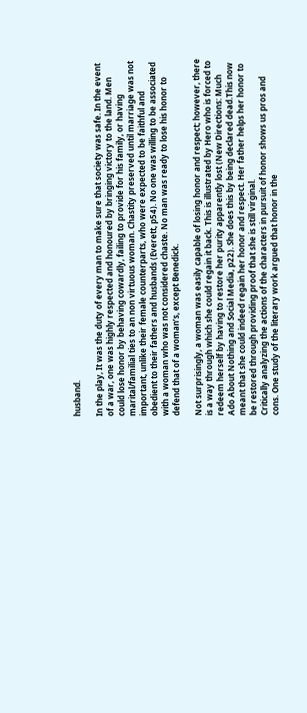husband.

In the play, It was the duty of every man to make sure that society was safe. In the event of a war, one was highly respected and honoured by bringing victory to the land. Men could lose honor by behaving cowardly, failing to provide for his family, or having marital/familial ties to an non virtuous woman. Chastity preserved until marriage was not important, unlike their female counterparts, who were expected to be faithful and obedient to their fathers and husbands (Everett, p54). No one was willing to be associated with a woman who was not considered chaste. No man was ready to lose his honor to defend that of a woman’s, except Benedick.

Not surprisingly, a woman was easily capable of losing honor and respect; however, there is a way through which she could regain it back. This is illustrated by Hero who is forced to redeem herself by having to restore her purity apparently lost (New Directions: Much Ado About Nothing and Social Media, p22). She does this by being declared dead.This now meant that she could indeed regain her honor and respect. Her father helps her honor to be restored through providing proof that she is still virginal.
Critically analyzing the actions of the characters in pursuit of honor shows us pros and cons. One study of the literary work argued that honor in the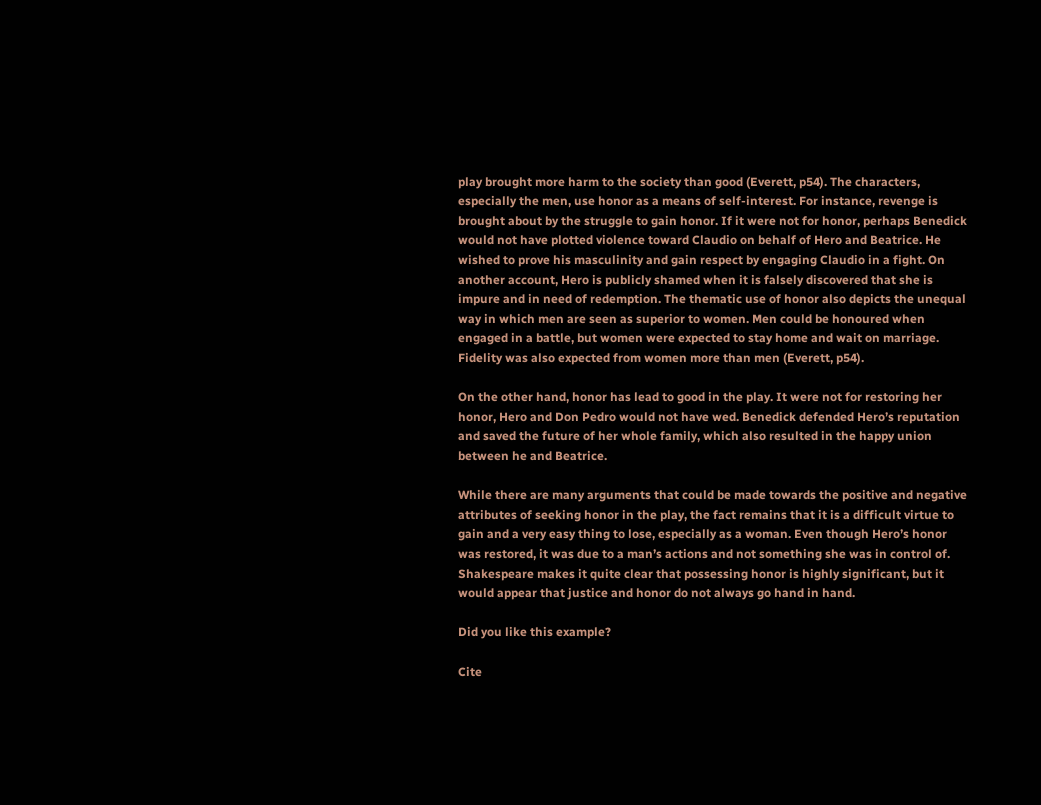play brought more harm to the society than good (Everett, p54). The characters, especially the men, use honor as a means of self-interest. For instance, revenge is brought about by the struggle to gain honor. If it were not for honor, perhaps Benedick would not have plotted violence toward Claudio on behalf of Hero and Beatrice. He wished to prove his masculinity and gain respect by engaging Claudio in a fight. On another account, Hero is publicly shamed when it is falsely discovered that she is impure and in need of redemption. The thematic use of honor also depicts the unequal way in which men are seen as superior to women. Men could be honoured when engaged in a battle, but women were expected to stay home and wait on marriage. Fidelity was also expected from women more than men (Everett, p54).

On the other hand, honor has lead to good in the play. It were not for restoring her honor, Hero and Don Pedro would not have wed. Benedick defended Hero’s reputation and saved the future of her whole family, which also resulted in the happy union between he and Beatrice.

While there are many arguments that could be made towards the positive and negative attributes of seeking honor in the play, the fact remains that it is a difficult virtue to gain and a very easy thing to lose, especially as a woman. Even though Hero’s honor was restored, it was due to a man’s actions and not something she was in control of. Shakespeare makes it quite clear that possessing honor is highly significant, but it would appear that justice and honor do not always go hand in hand.

Did you like this example?

Cite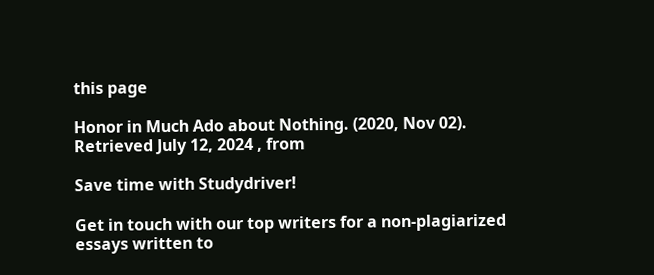this page

Honor in Much Ado about Nothing. (2020, Nov 02). Retrieved July 12, 2024 , from

Save time with Studydriver!

Get in touch with our top writers for a non-plagiarized essays written to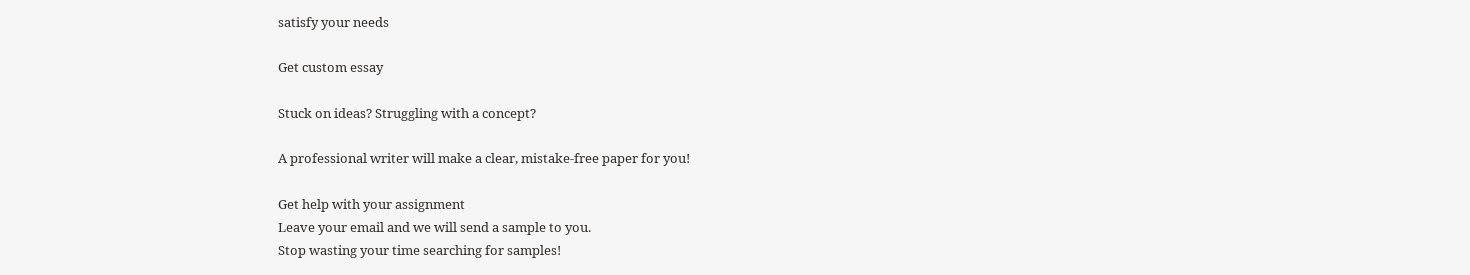satisfy your needs

Get custom essay

Stuck on ideas? Struggling with a concept?

A professional writer will make a clear, mistake-free paper for you!

Get help with your assignment
Leave your email and we will send a sample to you.
Stop wasting your time searching for samples!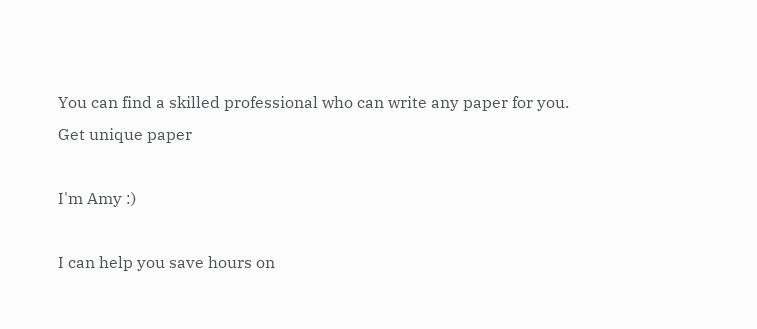You can find a skilled professional who can write any paper for you.
Get unique paper

I'm Amy :)

I can help you save hours on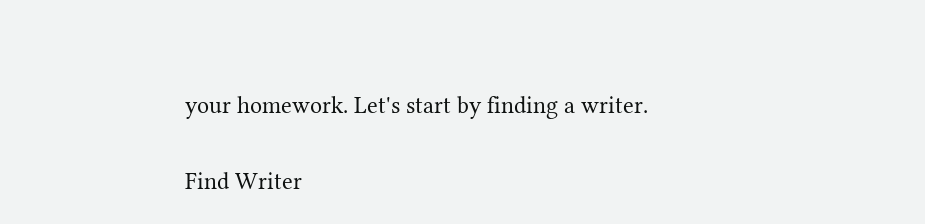your homework. Let's start by finding a writer.

Find Writer